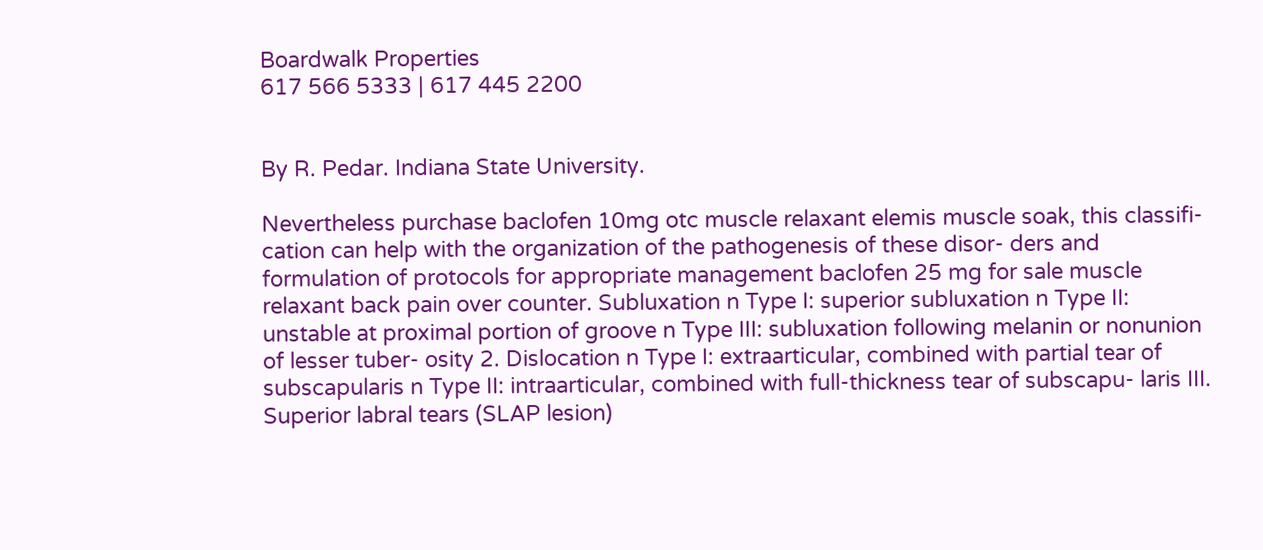Boardwalk Properties
617 566 5333 | 617 445 2200


By R. Pedar. Indiana State University.

Nevertheless purchase baclofen 10mg otc muscle relaxant elemis muscle soak, this classifi- cation can help with the organization of the pathogenesis of these disor- ders and formulation of protocols for appropriate management baclofen 25 mg for sale muscle relaxant back pain over counter. Subluxation n Type I: superior subluxation n Type II: unstable at proximal portion of groove n Type III: subluxation following melanin or nonunion of lesser tuber- osity 2. Dislocation n Type I: extraarticular, combined with partial tear of subscapularis n Type II: intraarticular, combined with full-thickness tear of subscapu- laris III. Superior labral tears (SLAP lesion)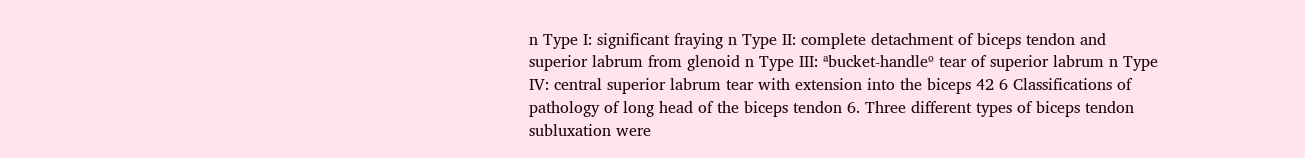n Type I: significant fraying n Type II: complete detachment of biceps tendon and superior labrum from glenoid n Type III: ªbucket-handleº tear of superior labrum n Type IV: central superior labrum tear with extension into the biceps 42 6 Classifications of pathology of long head of the biceps tendon 6. Three different types of biceps tendon subluxation were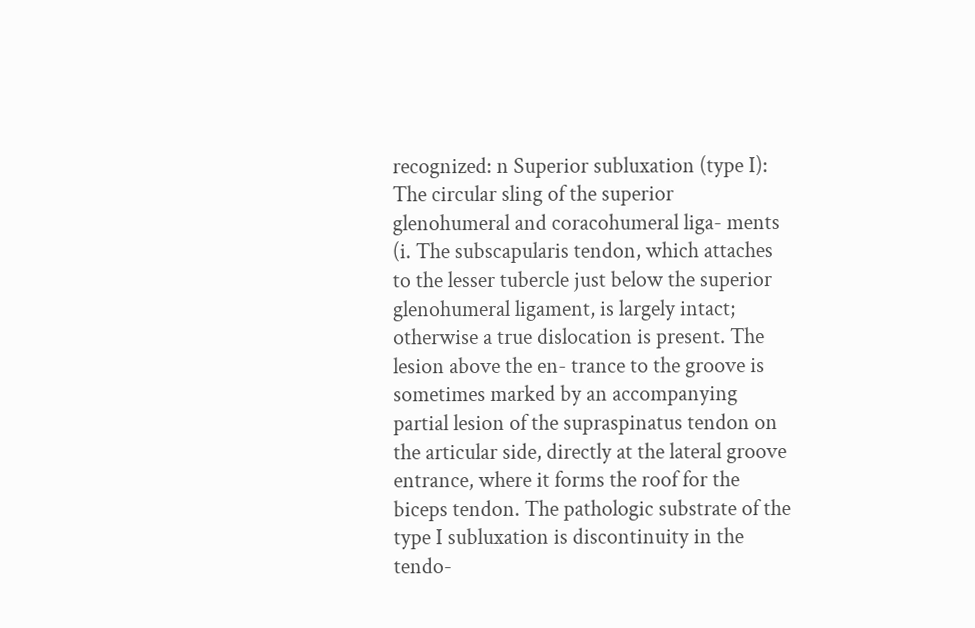recognized: n Superior subluxation (type I): The circular sling of the superior glenohumeral and coracohumeral liga- ments (i. The subscapularis tendon, which attaches to the lesser tubercle just below the superior glenohumeral ligament, is largely intact; otherwise a true dislocation is present. The lesion above the en- trance to the groove is sometimes marked by an accompanying partial lesion of the supraspinatus tendon on the articular side, directly at the lateral groove entrance, where it forms the roof for the biceps tendon. The pathologic substrate of the type I subluxation is discontinuity in the tendo-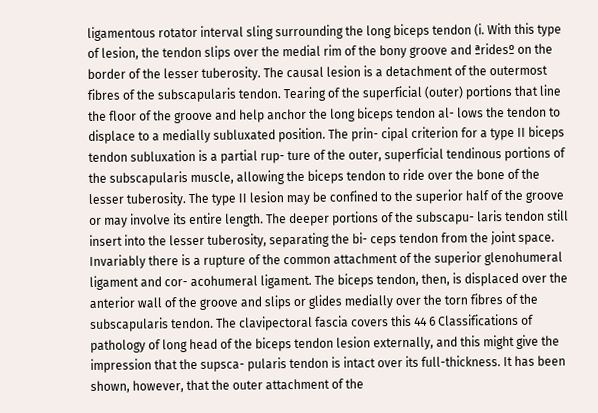ligamentous rotator interval sling surrounding the long biceps tendon (i. With this type of lesion, the tendon slips over the medial rim of the bony groove and ªridesº on the border of the lesser tuberosity. The causal lesion is a detachment of the outermost fibres of the subscapularis tendon. Tearing of the superficial (outer) portions that line the floor of the groove and help anchor the long biceps tendon al- lows the tendon to displace to a medially subluxated position. The prin- cipal criterion for a type II biceps tendon subluxation is a partial rup- ture of the outer, superficial tendinous portions of the subscapularis muscle, allowing the biceps tendon to ride over the bone of the lesser tuberosity. The type II lesion may be confined to the superior half of the groove or may involve its entire length. The deeper portions of the subscapu- laris tendon still insert into the lesser tuberosity, separating the bi- ceps tendon from the joint space. Invariably there is a rupture of the common attachment of the superior glenohumeral ligament and cor- acohumeral ligament. The biceps tendon, then, is displaced over the anterior wall of the groove and slips or glides medially over the torn fibres of the subscapularis tendon. The clavipectoral fascia covers this 44 6 Classifications of pathology of long head of the biceps tendon lesion externally, and this might give the impression that the supsca- pularis tendon is intact over its full-thickness. It has been shown, however, that the outer attachment of the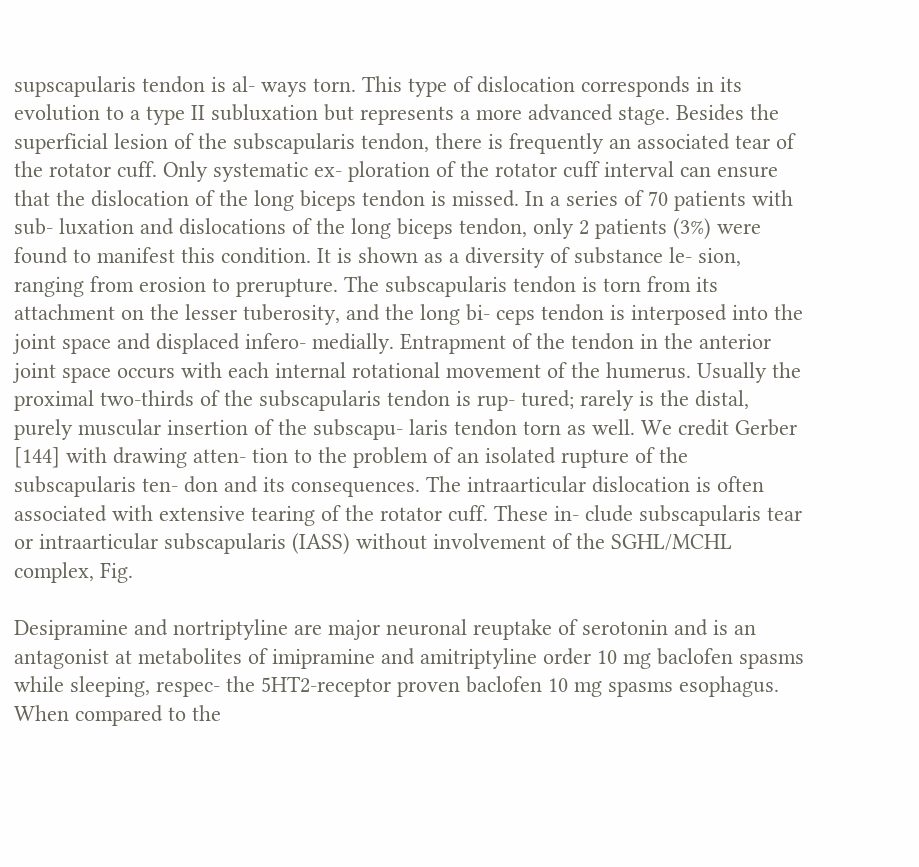supscapularis tendon is al- ways torn. This type of dislocation corresponds in its evolution to a type II subluxation but represents a more advanced stage. Besides the superficial lesion of the subscapularis tendon, there is frequently an associated tear of the rotator cuff. Only systematic ex- ploration of the rotator cuff interval can ensure that the dislocation of the long biceps tendon is missed. In a series of 70 patients with sub- luxation and dislocations of the long biceps tendon, only 2 patients (3%) were found to manifest this condition. It is shown as a diversity of substance le- sion, ranging from erosion to prerupture. The subscapularis tendon is torn from its attachment on the lesser tuberosity, and the long bi- ceps tendon is interposed into the joint space and displaced infero- medially. Entrapment of the tendon in the anterior joint space occurs with each internal rotational movement of the humerus. Usually the proximal two-thirds of the subscapularis tendon is rup- tured; rarely is the distal, purely muscular insertion of the subscapu- laris tendon torn as well. We credit Gerber [144] with drawing atten- tion to the problem of an isolated rupture of the subscapularis ten- don and its consequences. The intraarticular dislocation is often associated with extensive tearing of the rotator cuff. These in- clude subscapularis tear or intraarticular subscapularis (IASS) without involvement of the SGHL/MCHL complex, Fig.

Desipramine and nortriptyline are major neuronal reuptake of serotonin and is an antagonist at metabolites of imipramine and amitriptyline order 10 mg baclofen spasms while sleeping, respec- the 5HT2-receptor proven baclofen 10 mg spasms esophagus. When compared to the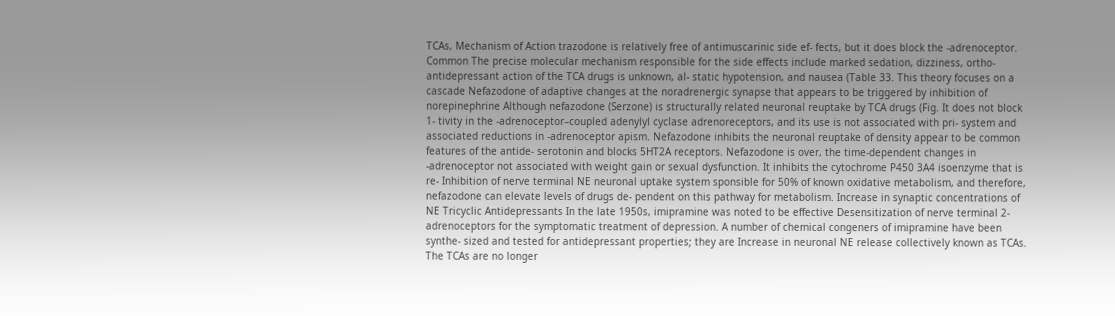TCAs, Mechanism of Action trazodone is relatively free of antimuscarinic side ef- fects, but it does block the -adrenoceptor. Common The precise molecular mechanism responsible for the side effects include marked sedation, dizziness, ortho- antidepressant action of the TCA drugs is unknown, al- static hypotension, and nausea (Table 33. This theory focuses on a cascade Nefazodone of adaptive changes at the noradrenergic synapse that appears to be triggered by inhibition of norepinephrine Although nefazodone (Serzone) is structurally related neuronal reuptake by TCA drugs (Fig. It does not block 1- tivity in the -adrenoceptor–coupled adenylyl cyclase adrenoreceptors, and its use is not associated with pri- system and associated reductions in -adrenoceptor apism. Nefazodone inhibits the neuronal reuptake of density appear to be common features of the antide- serotonin and blocks 5HT2A receptors. Nefazodone is over, the time-dependent changes in -adrenoceptor not associated with weight gain or sexual dysfunction. It inhibits the cytochrome P450 3A4 isoenzyme that is re- Inhibition of nerve terminal NE neuronal uptake system sponsible for 50% of known oxidative metabolism, and therefore, nefazodone can elevate levels of drugs de- pendent on this pathway for metabolism. Increase in synaptic concentrations of NE Tricyclic Antidepressants In the late 1950s, imipramine was noted to be effective Desensitization of nerve terminal 2-adrenoceptors for the symptomatic treatment of depression. A number of chemical congeners of imipramine have been synthe- sized and tested for antidepressant properties; they are Increase in neuronal NE release collectively known as TCAs. The TCAs are no longer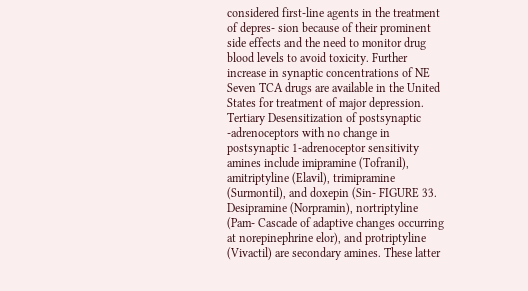considered first-line agents in the treatment of depres- sion because of their prominent side effects and the need to monitor drug blood levels to avoid toxicity. Further increase in synaptic concentrations of NE Seven TCA drugs are available in the United States for treatment of major depression. Tertiary Desensitization of postsynaptic -adrenoceptors with no change in postsynaptic 1-adrenoceptor sensitivity amines include imipramine (Tofranil), amitriptyline (Elavil), trimipramine (Surmontil), and doxepin (Sin- FIGURE 33. Desipramine (Norpramin), nortriptyline (Pam- Cascade of adaptive changes occurring at norepinephrine elor), and protriptyline (Vivactil) are secondary amines. These latter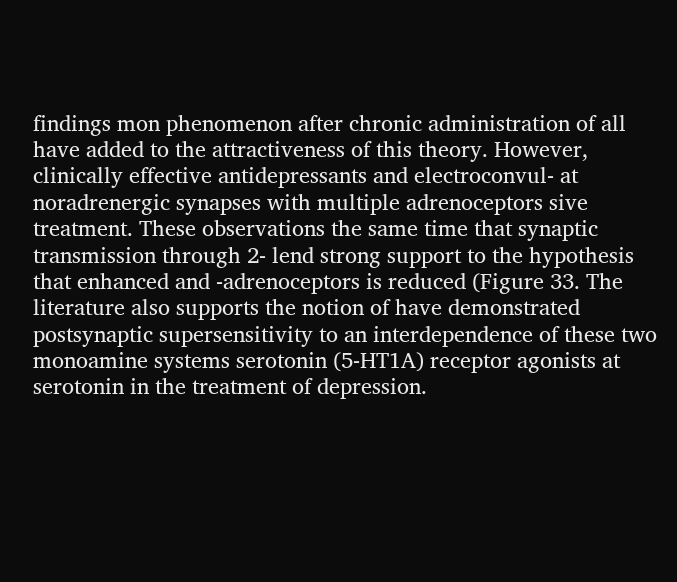findings mon phenomenon after chronic administration of all have added to the attractiveness of this theory. However, clinically effective antidepressants and electroconvul- at noradrenergic synapses with multiple adrenoceptors sive treatment. These observations the same time that synaptic transmission through 2- lend strong support to the hypothesis that enhanced and -adrenoceptors is reduced (Figure 33. The literature also supports the notion of have demonstrated postsynaptic supersensitivity to an interdependence of these two monoamine systems serotonin (5-HT1A) receptor agonists at serotonin in the treatment of depression.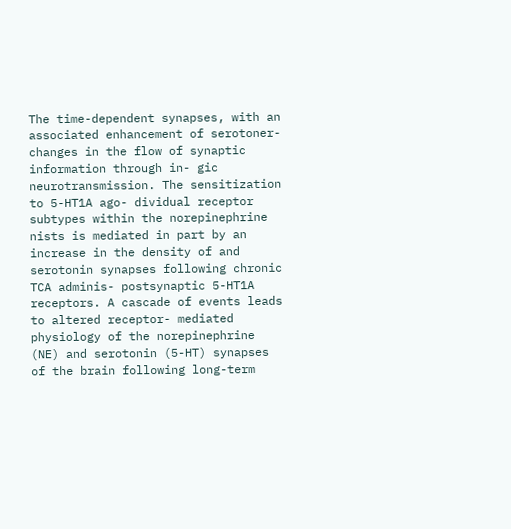The time-dependent synapses, with an associated enhancement of serotoner- changes in the flow of synaptic information through in- gic neurotransmission. The sensitization to 5-HT1A ago- dividual receptor subtypes within the norepinephrine nists is mediated in part by an increase in the density of and serotonin synapses following chronic TCA adminis- postsynaptic 5-HT1A receptors. A cascade of events leads to altered receptor- mediated physiology of the norepinephrine (NE) and serotonin (5-HT) synapses of the brain following long-term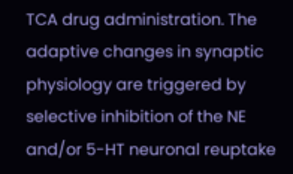TCA drug administration. The adaptive changes in synaptic physiology are triggered by selective inhibition of the NE and/or 5-HT neuronal reuptake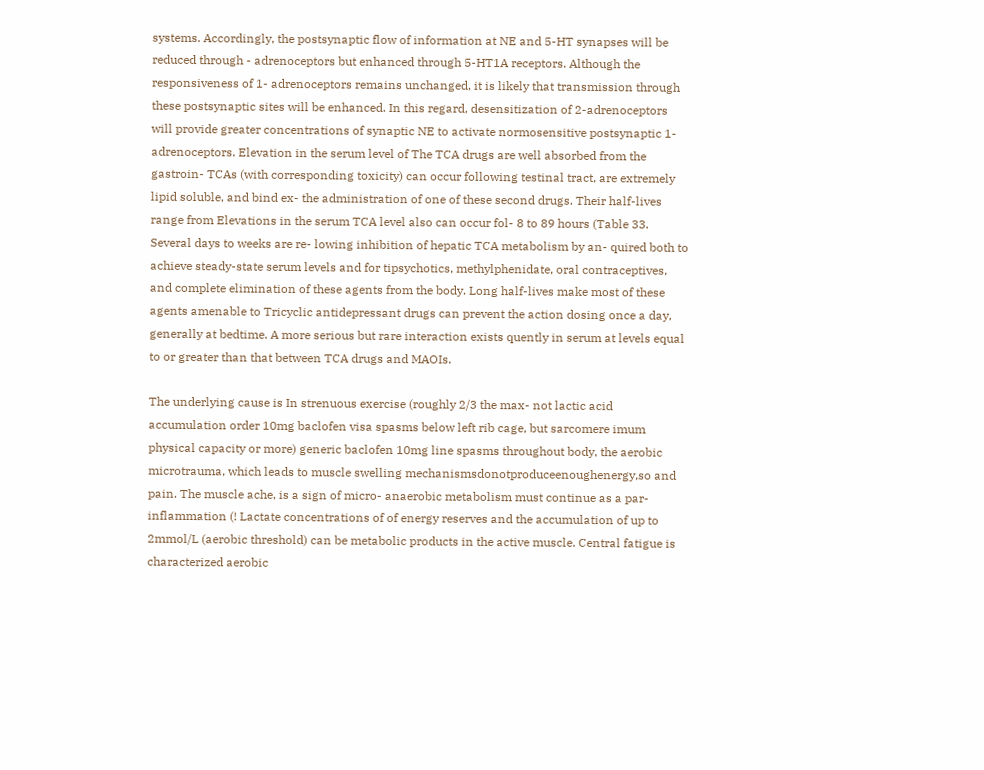systems. Accordingly, the postsynaptic flow of information at NE and 5-HT synapses will be reduced through - adrenoceptors but enhanced through 5-HT1A receptors. Although the responsiveness of 1- adrenoceptors remains unchanged, it is likely that transmission through these postsynaptic sites will be enhanced. In this regard, desensitization of 2-adrenoceptors will provide greater concentrations of synaptic NE to activate normosensitive postsynaptic 1-adrenoceptors. Elevation in the serum level of The TCA drugs are well absorbed from the gastroin- TCAs (with corresponding toxicity) can occur following testinal tract, are extremely lipid soluble, and bind ex- the administration of one of these second drugs. Their half-lives range from Elevations in the serum TCA level also can occur fol- 8 to 89 hours (Table 33. Several days to weeks are re- lowing inhibition of hepatic TCA metabolism by an- quired both to achieve steady-state serum levels and for tipsychotics, methylphenidate, oral contraceptives, and complete elimination of these agents from the body. Long half-lives make most of these agents amenable to Tricyclic antidepressant drugs can prevent the action dosing once a day, generally at bedtime. A more serious but rare interaction exists quently in serum at levels equal to or greater than that between TCA drugs and MAOIs.

The underlying cause is In strenuous exercise (roughly 2/3 the max- not lactic acid accumulation order 10mg baclofen visa spasms below left rib cage, but sarcomere imum physical capacity or more) generic baclofen 10mg line spasms throughout body, the aerobic microtrauma, which leads to muscle swelling mechanismsdonotproduceenoughenergy,so and pain. The muscle ache, is a sign of micro- anaerobic metabolism must continue as a par- inflammation (! Lactate concentrations of of energy reserves and the accumulation of up to 2mmol/L (aerobic threshold) can be metabolic products in the active muscle. Central fatigue is characterized aerobic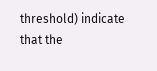threshold) indicate that the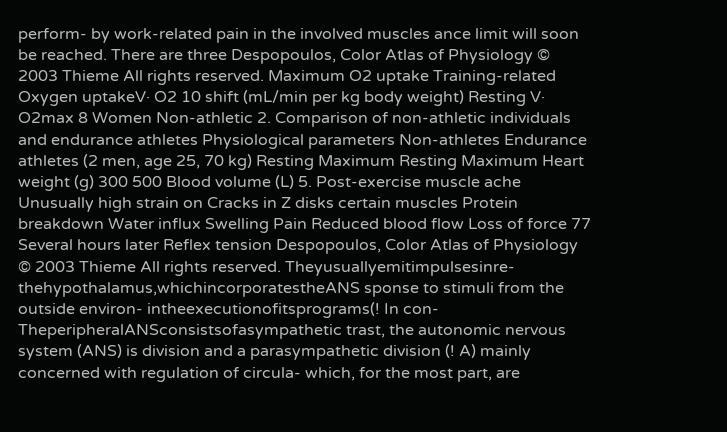perform- by work-related pain in the involved muscles ance limit will soon be reached. There are three Despopoulos, Color Atlas of Physiology © 2003 Thieme All rights reserved. Maximum O2 uptake Training-related Oxygen uptakeV· O2 10 shift (mL/min per kg body weight) Resting V· O2max 8 Women Non-athletic 2. Comparison of non-athletic individuals and endurance athletes Physiological parameters Non-athletes Endurance athletes (2 men, age 25, 70 kg) Resting Maximum Resting Maximum Heart weight (g) 300 500 Blood volume (L) 5. Post-exercise muscle ache Unusually high strain on Cracks in Z disks certain muscles Protein breakdown Water influx Swelling Pain Reduced blood flow Loss of force 77 Several hours later Reflex tension Despopoulos, Color Atlas of Physiology © 2003 Thieme All rights reserved. Theyusuallyemitimpulsesinre- thehypothalamus,whichincorporatestheANS sponse to stimuli from the outside environ- intheexecutionofitsprograms(! In con- TheperipheralANSconsistsofasympathetic trast, the autonomic nervous system (ANS) is division and a parasympathetic division (! A) mainly concerned with regulation of circula- which, for the most part, are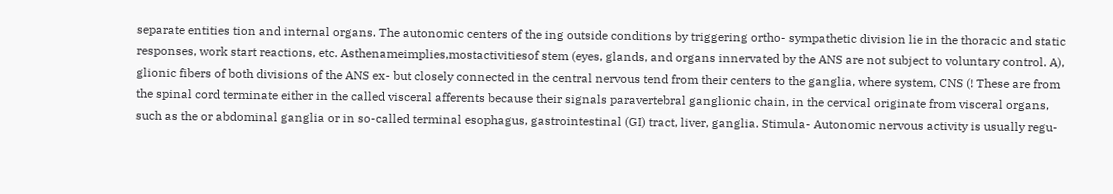separate entities tion and internal organs. The autonomic centers of the ing outside conditions by triggering ortho- sympathetic division lie in the thoracic and static responses, work start reactions, etc. Asthenameimplies,mostactivitiesof stem (eyes, glands, and organs innervated by the ANS are not subject to voluntary control. A), glionic fibers of both divisions of the ANS ex- but closely connected in the central nervous tend from their centers to the ganglia, where system, CNS (! These are from the spinal cord terminate either in the called visceral afferents because their signals paravertebral ganglionic chain, in the cervical originate from visceral organs, such as the or abdominal ganglia or in so-called terminal esophagus, gastrointestinal (GI) tract, liver, ganglia. Stimula- Autonomic nervous activity is usually regu-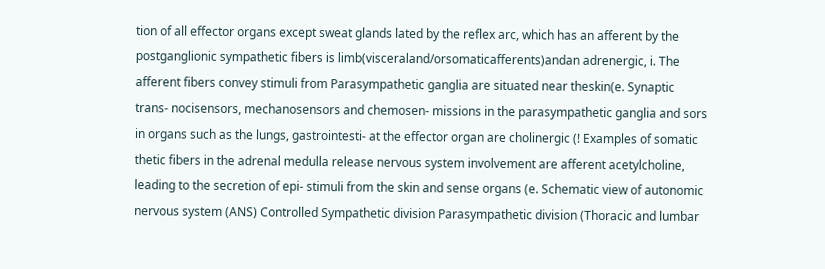tion of all effector organs except sweat glands lated by the reflex arc, which has an afferent by the postganglionic sympathetic fibers is limb(visceraland/orsomaticafferents)andan adrenergic, i. The afferent fibers convey stimuli from Parasympathetic ganglia are situated near theskin(e. Synaptic trans- nocisensors, mechanosensors and chemosen- missions in the parasympathetic ganglia and sors in organs such as the lungs, gastrointesti- at the effector organ are cholinergic (! Examples of somatic thetic fibers in the adrenal medulla release nervous system involvement are afferent acetylcholine, leading to the secretion of epi- stimuli from the skin and sense organs (e. Schematic view of autonomic nervous system (ANS) Controlled Sympathetic division Parasympathetic division (Thoracic and lumbar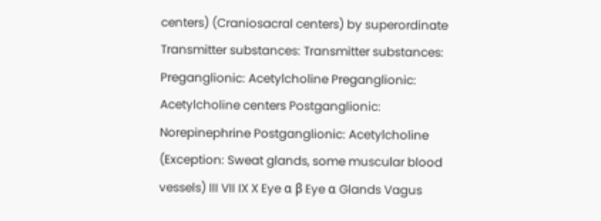centers) (Craniosacral centers) by superordinate Transmitter substances: Transmitter substances: Preganglionic: Acetylcholine Preganglionic: Acetylcholine centers Postganglionic: Norepinephrine Postganglionic: Acetylcholine (Exception: Sweat glands, some muscular blood vessels) III VII IX X Eye α β Eye α Glands Vagus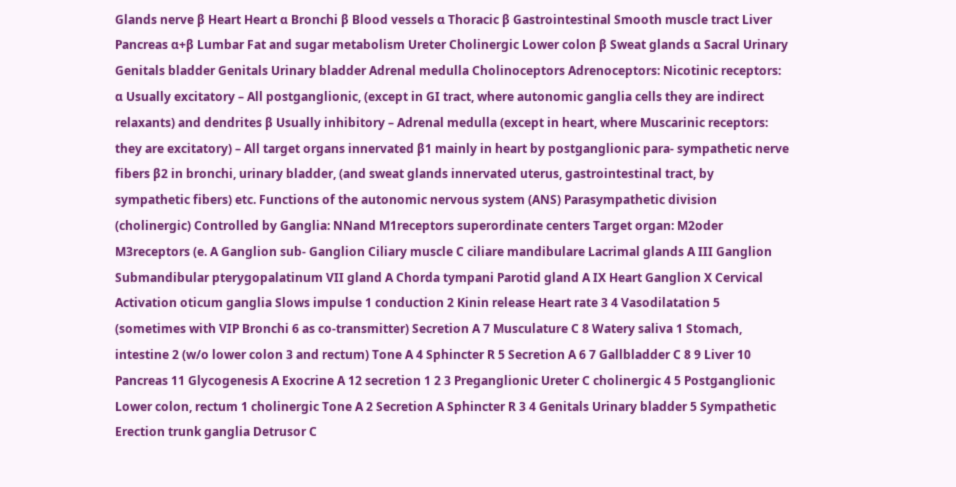Glands nerve β Heart Heart α Bronchi β Blood vessels α Thoracic β Gastrointestinal Smooth muscle tract Liver Pancreas α+β Lumbar Fat and sugar metabolism Ureter Cholinergic Lower colon β Sweat glands α Sacral Urinary Genitals bladder Genitals Urinary bladder Adrenal medulla Cholinoceptors Adrenoceptors: Nicotinic receptors: α Usually excitatory – All postganglionic, (except in GI tract, where autonomic ganglia cells they are indirect relaxants) and dendrites β Usually inhibitory – Adrenal medulla (except in heart, where Muscarinic receptors: they are excitatory) – All target organs innervated β1 mainly in heart by postganglionic para- sympathetic nerve fibers β2 in bronchi, urinary bladder, (and sweat glands innervated uterus, gastrointestinal tract, by sympathetic fibers) etc. Functions of the autonomic nervous system (ANS) Parasympathetic division (cholinergic) Controlled by Ganglia: NNand M1receptors superordinate centers Target organ: M2oder M3receptors (e. A Ganglion sub- Ganglion Ciliary muscle C ciliare mandibulare Lacrimal glands A III Ganglion Submandibular pterygopalatinum VII gland A Chorda tympani Parotid gland A IX Heart Ganglion X Cervical Activation oticum ganglia Slows impulse 1 conduction 2 Kinin release Heart rate 3 4 Vasodilatation 5 (sometimes with VIP Bronchi 6 as co-transmitter) Secretion A 7 Musculature C 8 Watery saliva 1 Stomach, intestine 2 (w/o lower colon 3 and rectum) Tone A 4 Sphincter R 5 Secretion A 6 7 Gallbladder C 8 9 Liver 10 Pancreas 11 Glycogenesis A Exocrine A 12 secretion 1 2 3 Preganglionic Ureter C cholinergic 4 5 Postganglionic Lower colon, rectum 1 cholinergic Tone A 2 Secretion A Sphincter R 3 4 Genitals Urinary bladder 5 Sympathetic Erection trunk ganglia Detrusor C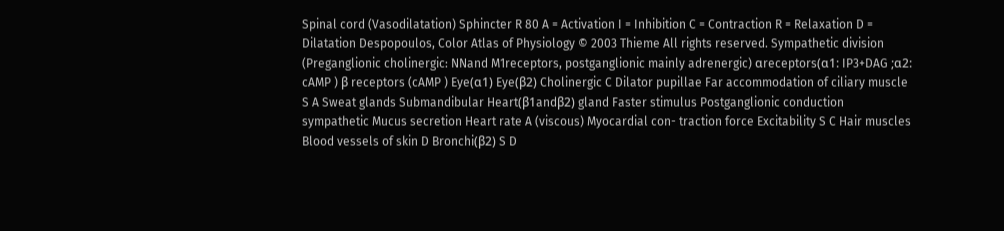Spinal cord (Vasodilatation) Sphincter R 80 A = Activation I = Inhibition C = Contraction R = Relaxation D = Dilatation Despopoulos, Color Atlas of Physiology © 2003 Thieme All rights reserved. Sympathetic division (Preganglionic cholinergic: NNand M1receptors, postganglionic mainly adrenergic) αreceptors(α1: IP3+DAG ;α2: cAMP ) β receptors (cAMP ) Eye(α1) Eye(β2) Cholinergic C Dilator pupillae Far accommodation of ciliary muscle S A Sweat glands Submandibular Heart(β1andβ2) gland Faster stimulus Postganglionic conduction sympathetic Mucus secretion Heart rate A (viscous) Myocardial con- traction force Excitability S C Hair muscles Blood vessels of skin D Bronchi(β2) S D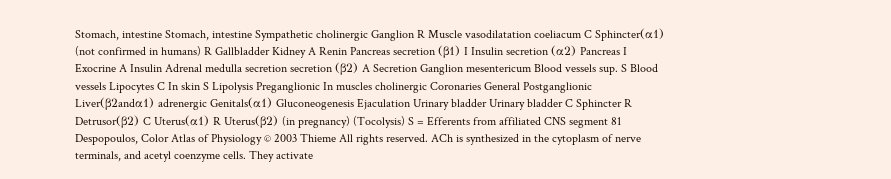Stomach, intestine Stomach, intestine Sympathetic cholinergic Ganglion R Muscle vasodilatation coeliacum C Sphincter(α1) (not confirmed in humans) R Gallbladder Kidney A Renin Pancreas secretion (β1) I Insulin secretion (α2) Pancreas I Exocrine A Insulin Adrenal medulla secretion secretion (β2) A Secretion Ganglion mesentericum Blood vessels sup. S Blood vessels Lipocytes C In skin S Lipolysis Preganglionic In muscles cholinergic Coronaries General Postganglionic Liver(β2andα1) adrenergic Genitals(α1) Gluconeogenesis Ejaculation Urinary bladder Urinary bladder C Sphincter R Detrusor(β2) C Uterus(α1) R Uterus(β2) (in pregnancy) (Tocolysis) S = Efferents from affiliated CNS segment 81 Despopoulos, Color Atlas of Physiology © 2003 Thieme All rights reserved. ACh is synthesized in the cytoplasm of nerve terminals, and acetyl coenzyme cells. They activate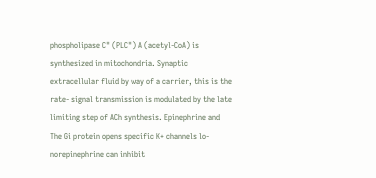phospholipase C" (PLC") A (acetyl-CoA) is synthesized in mitochondria. Synaptic extracellular fluid by way of a carrier, this is the rate- signal transmission is modulated by the late limiting step of ACh synthesis. Epinephrine and The Gi protein opens specific K+ channels lo- norepinephrine can inhibit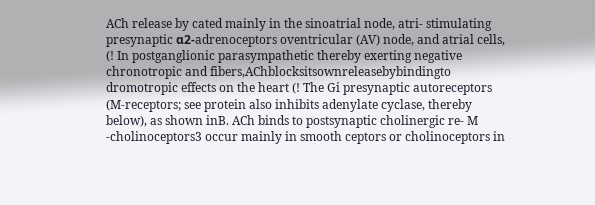ACh release by cated mainly in the sinoatrial node, atri- stimulating presynaptic α2-adrenoceptors oventricular (AV) node, and atrial cells, (! In postganglionic parasympathetic thereby exerting negative chronotropic and fibers,AChblocksitsownreleasebybindingto dromotropic effects on the heart (! The Gi presynaptic autoreceptors (M-receptors; see protein also inhibits adenylate cyclase, thereby below), as shown inB. ACh binds to postsynaptic cholinergic re- M -cholinoceptors3 occur mainly in smooth ceptors or cholinoceptors in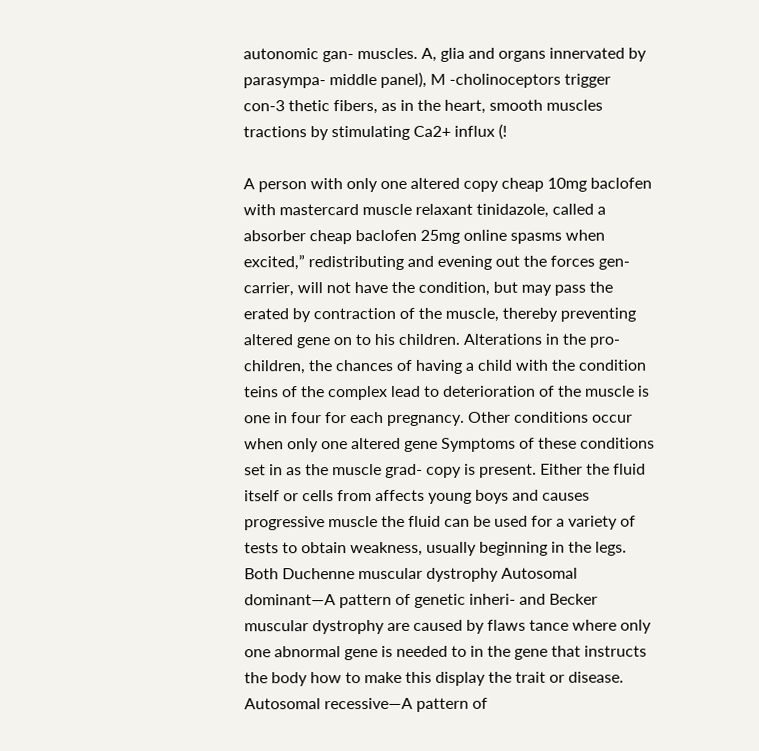autonomic gan- muscles. A, glia and organs innervated by parasympa- middle panel), M -cholinoceptors trigger con-3 thetic fibers, as in the heart, smooth muscles tractions by stimulating Ca2+ influx (!

A person with only one altered copy cheap 10mg baclofen with mastercard muscle relaxant tinidazole, called a absorber cheap baclofen 25mg online spasms when excited,” redistributing and evening out the forces gen- carrier, will not have the condition, but may pass the erated by contraction of the muscle, thereby preventing altered gene on to his children. Alterations in the pro- children, the chances of having a child with the condition teins of the complex lead to deterioration of the muscle is one in four for each pregnancy. Other conditions occur when only one altered gene Symptoms of these conditions set in as the muscle grad- copy is present. Either the fluid itself or cells from affects young boys and causes progressive muscle the fluid can be used for a variety of tests to obtain weakness, usually beginning in the legs. Both Duchenne muscular dystrophy Autosomal dominant—A pattern of genetic inheri- and Becker muscular dystrophy are caused by flaws tance where only one abnormal gene is needed to in the gene that instructs the body how to make this display the trait or disease. Autosomal recessive—A pattern of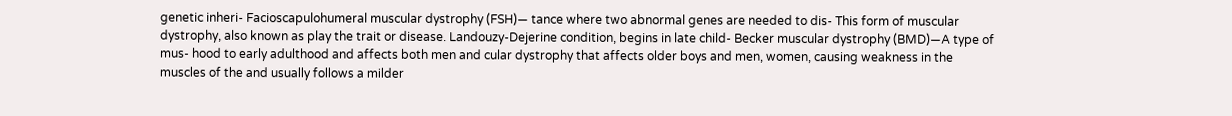genetic inheri- Facioscapulohumeral muscular dystrophy (FSH)— tance where two abnormal genes are needed to dis- This form of muscular dystrophy, also known as play the trait or disease. Landouzy-Dejerine condition, begins in late child- Becker muscular dystrophy (BMD)—A type of mus- hood to early adulthood and affects both men and cular dystrophy that affects older boys and men, women, causing weakness in the muscles of the and usually follows a milder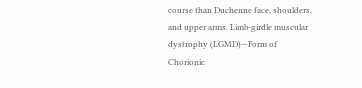course than Duchenne face, shoulders, and upper arms. Limb-girdle muscular dystrophy (LGMD)—Form of Chorionic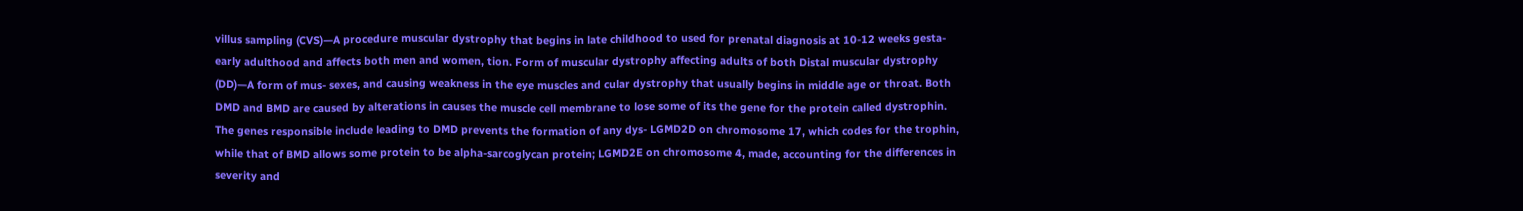villus sampling (CVS)—A procedure muscular dystrophy that begins in late childhood to used for prenatal diagnosis at 10-12 weeks gesta- early adulthood and affects both men and women, tion. Form of muscular dystrophy affecting adults of both Distal muscular dystrophy (DD)—A form of mus- sexes, and causing weakness in the eye muscles and cular dystrophy that usually begins in middle age or throat. Both DMD and BMD are caused by alterations in causes the muscle cell membrane to lose some of its the gene for the protein called dystrophin. The genes responsible include leading to DMD prevents the formation of any dys- LGMD2D on chromosome 17, which codes for the trophin, while that of BMD allows some protein to be alpha-sarcoglycan protein; LGMD2E on chromosome 4, made, accounting for the differences in severity and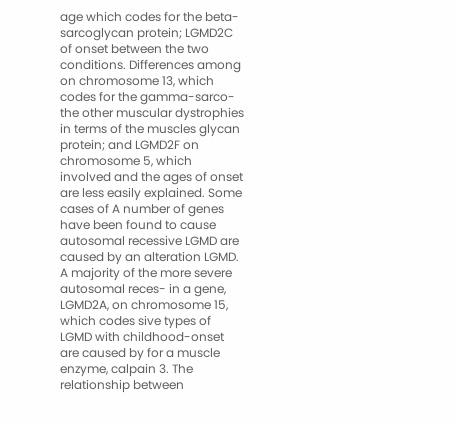age which codes for the beta-sarcoglycan protein; LGMD2C of onset between the two conditions. Differences among on chromosome 13, which codes for the gamma-sarco- the other muscular dystrophies in terms of the muscles glycan protein; and LGMD2F on chromosome 5, which involved and the ages of onset are less easily explained. Some cases of A number of genes have been found to cause autosomal recessive LGMD are caused by an alteration LGMD. A majority of the more severe autosomal reces- in a gene, LGMD2A, on chromosome 15, which codes sive types of LGMD with childhood-onset are caused by for a muscle enzyme, calpain 3. The relationship between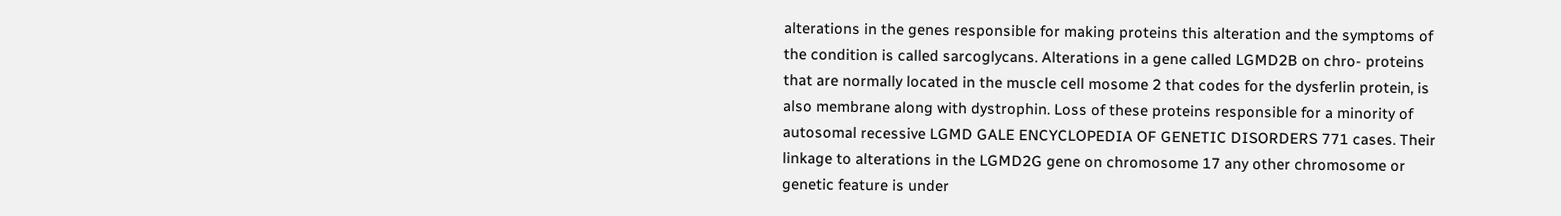alterations in the genes responsible for making proteins this alteration and the symptoms of the condition is called sarcoglycans. Alterations in a gene called LGMD2B on chro- proteins that are normally located in the muscle cell mosome 2 that codes for the dysferlin protein, is also membrane along with dystrophin. Loss of these proteins responsible for a minority of autosomal recessive LGMD GALE ENCYCLOPEDIA OF GENETIC DISORDERS 771 cases. Their linkage to alterations in the LGMD2G gene on chromosome 17 any other chromosome or genetic feature is under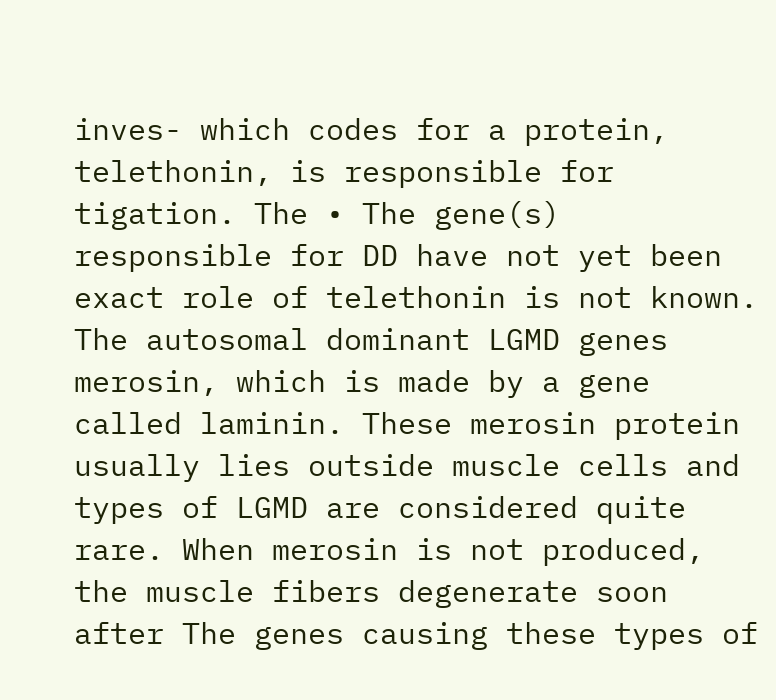inves- which codes for a protein, telethonin, is responsible for tigation. The • The gene(s) responsible for DD have not yet been exact role of telethonin is not known. The autosomal dominant LGMD genes merosin, which is made by a gene called laminin. These merosin protein usually lies outside muscle cells and types of LGMD are considered quite rare. When merosin is not produced, the muscle fibers degenerate soon after The genes causing these types of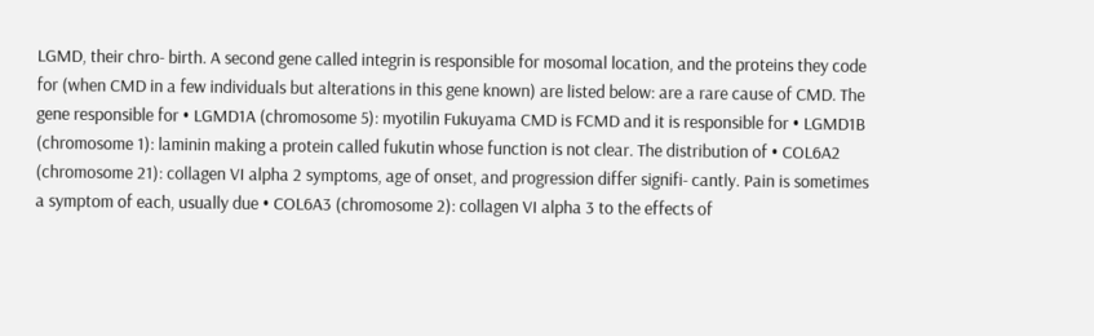LGMD, their chro- birth. A second gene called integrin is responsible for mosomal location, and the proteins they code for (when CMD in a few individuals but alterations in this gene known) are listed below: are a rare cause of CMD. The gene responsible for • LGMD1A (chromosome 5): myotilin Fukuyama CMD is FCMD and it is responsible for • LGMD1B (chromosome 1): laminin making a protein called fukutin whose function is not clear. The distribution of • COL6A2 (chromosome 21): collagen VI alpha 2 symptoms, age of onset, and progression differ signifi- cantly. Pain is sometimes a symptom of each, usually due • COL6A3 (chromosome 2): collagen VI alpha 3 to the effects of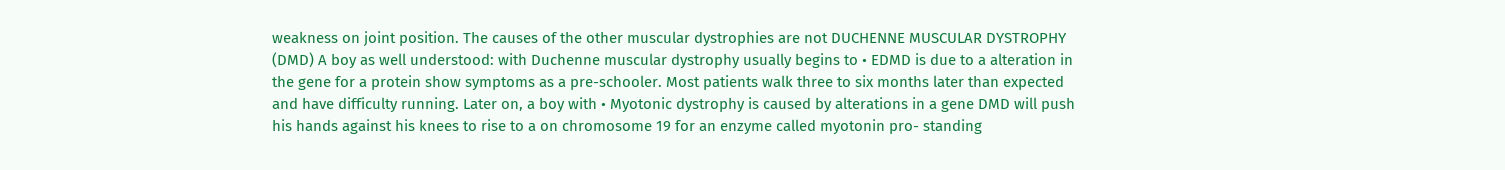weakness on joint position. The causes of the other muscular dystrophies are not DUCHENNE MUSCULAR DYSTROPHY (DMD) A boy as well understood: with Duchenne muscular dystrophy usually begins to • EDMD is due to a alteration in the gene for a protein show symptoms as a pre-schooler. Most patients walk three to six months later than expected and have difficulty running. Later on, a boy with • Myotonic dystrophy is caused by alterations in a gene DMD will push his hands against his knees to rise to a on chromosome 19 for an enzyme called myotonin pro- standing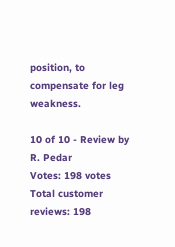position, to compensate for leg weakness.

10 of 10 - Review by R. Pedar
Votes: 198 votes
Total customer reviews: 198